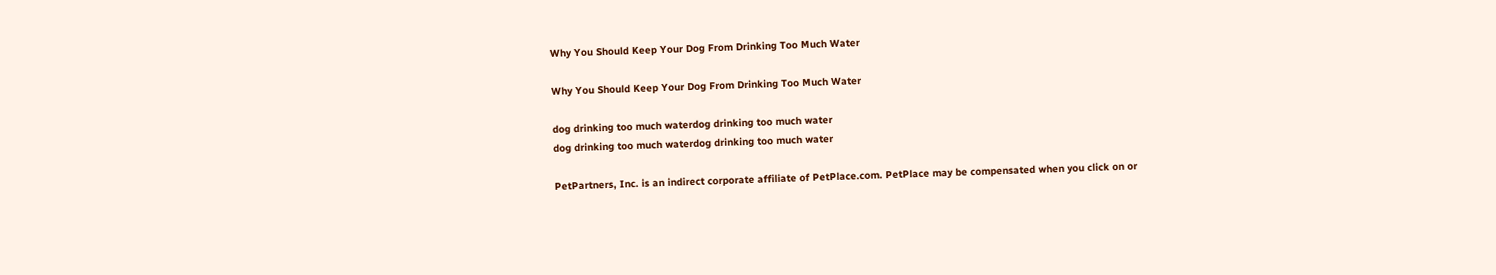Why You Should Keep Your Dog From Drinking Too Much Water

Why You Should Keep Your Dog From Drinking Too Much Water

dog drinking too much waterdog drinking too much water
dog drinking too much waterdog drinking too much water

PetPartners, Inc. is an indirect corporate affiliate of PetPlace.com. PetPlace may be compensated when you click on or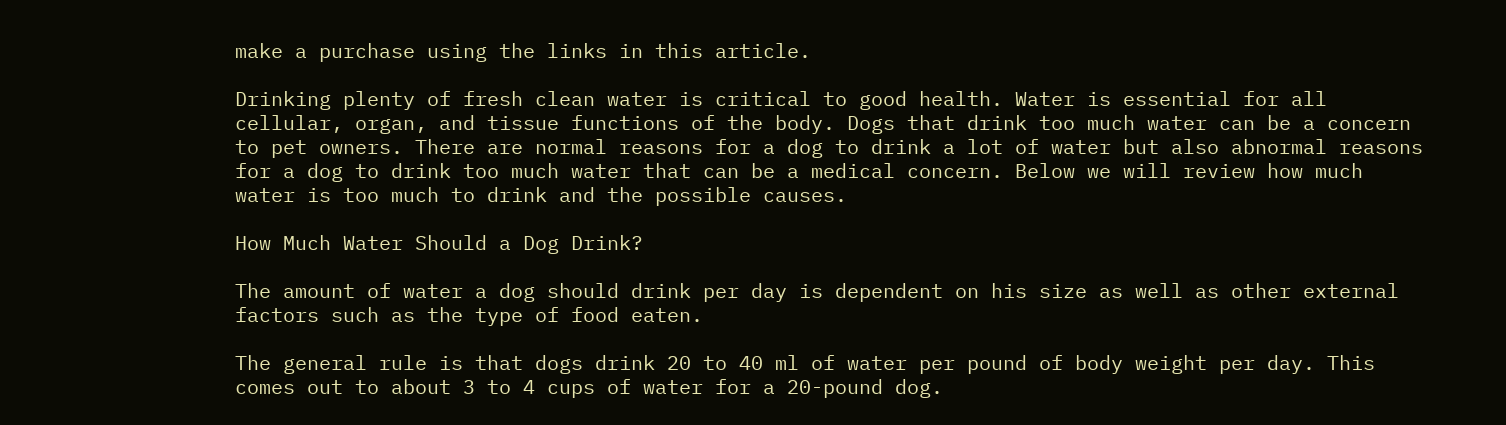make a purchase using the links in this article.

Drinking plenty of fresh clean water is critical to good health. Water is essential for all cellular, organ, and tissue functions of the body. Dogs that drink too much water can be a concern to pet owners. There are normal reasons for a dog to drink a lot of water but also abnormal reasons for a dog to drink too much water that can be a medical concern. Below we will review how much water is too much to drink and the possible causes.

How Much Water Should a Dog Drink?

The amount of water a dog should drink per day is dependent on his size as well as other external factors such as the type of food eaten.

The general rule is that dogs drink 20 to 40 ml of water per pound of body weight per day. This comes out to about 3 to 4 cups of water for a 20-pound dog.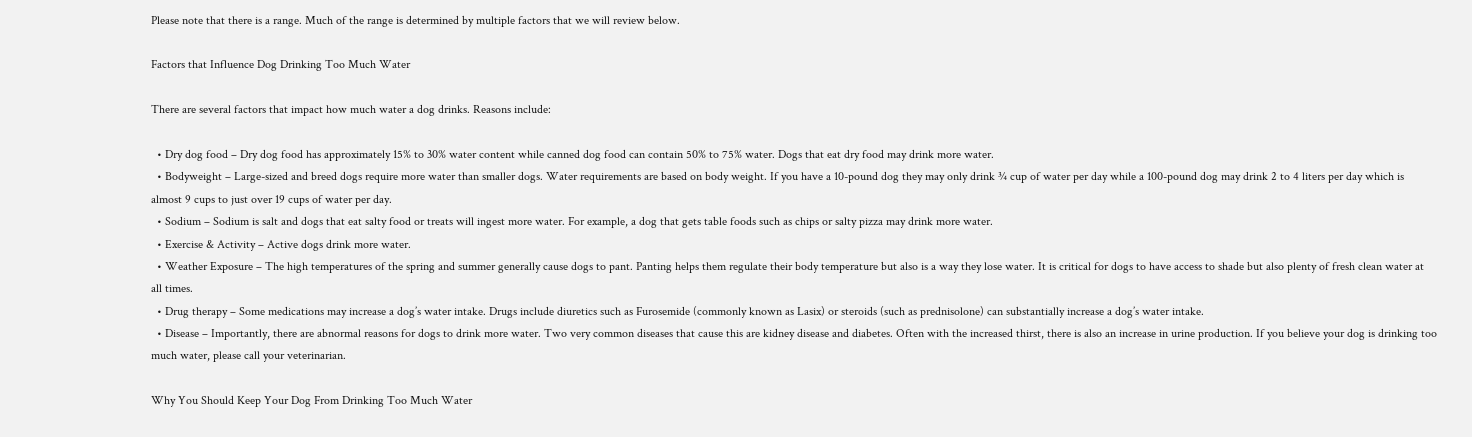Please note that there is a range. Much of the range is determined by multiple factors that we will review below.

Factors that Influence Dog Drinking Too Much Water

There are several factors that impact how much water a dog drinks. Reasons include:

  • Dry dog food – Dry dog food has approximately 15% to 30% water content while canned dog food can contain 50% to 75% water. Dogs that eat dry food may drink more water.
  • Bodyweight – Large-sized and breed dogs require more water than smaller dogs. Water requirements are based on body weight. If you have a 10-pound dog they may only drink ¾ cup of water per day while a 100-pound dog may drink 2 to 4 liters per day which is almost 9 cups to just over 19 cups of water per day.
  • Sodium – Sodium is salt and dogs that eat salty food or treats will ingest more water. For example, a dog that gets table foods such as chips or salty pizza may drink more water.
  • Exercise & Activity – Active dogs drink more water.
  • Weather Exposure – The high temperatures of the spring and summer generally cause dogs to pant. Panting helps them regulate their body temperature but also is a way they lose water. It is critical for dogs to have access to shade but also plenty of fresh clean water at all times.
  • Drug therapy – Some medications may increase a dog’s water intake. Drugs include diuretics such as Furosemide (commonly known as Lasix) or steroids (such as prednisolone) can substantially increase a dog’s water intake.
  • Disease – Importantly, there are abnormal reasons for dogs to drink more water. Two very common diseases that cause this are kidney disease and diabetes. Often with the increased thirst, there is also an increase in urine production. If you believe your dog is drinking too much water, please call your veterinarian.

Why You Should Keep Your Dog From Drinking Too Much Water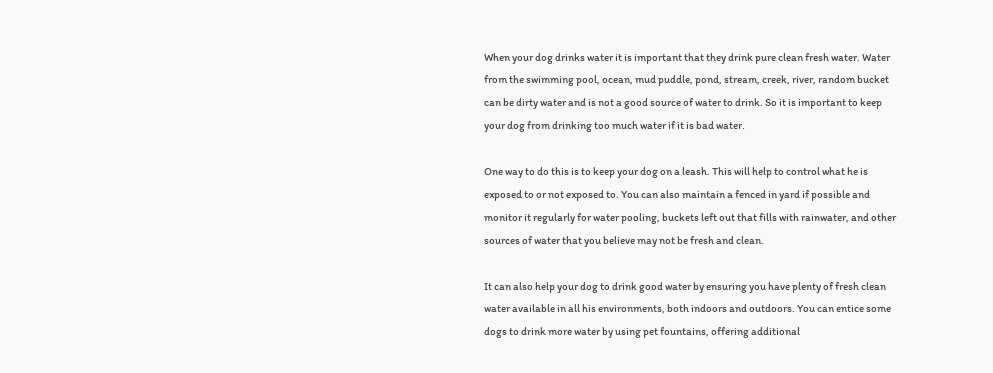When your dog drinks water it is important that they drink pure clean fresh water. Water from the swimming pool, ocean, mud puddle, pond, stream, creek, river, random bucket can be dirty water and is not a good source of water to drink. So it is important to keep your dog from drinking too much water if it is bad water.

One way to do this is to keep your dog on a leash. This will help to control what he is exposed to or not exposed to. You can also maintain a fenced in yard if possible and monitor it regularly for water pooling, buckets left out that fills with rainwater, and other sources of water that you believe may not be fresh and clean.

It can also help your dog to drink good water by ensuring you have plenty of fresh clean water available in all his environments, both indoors and outdoors. You can entice some dogs to drink more water by using pet fountains, offering additional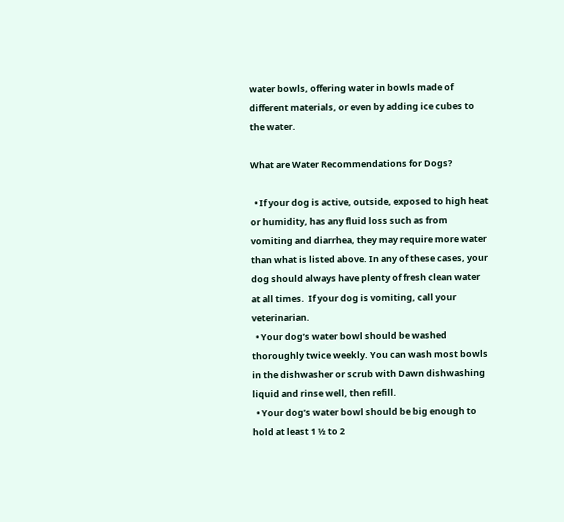water bowls, offering water in bowls made of different materials, or even by adding ice cubes to the water.

What are Water Recommendations for Dogs?

  • If your dog is active, outside, exposed to high heat or humidity, has any fluid loss such as from vomiting and diarrhea, they may require more water than what is listed above. In any of these cases, your dog should always have plenty of fresh clean water at all times.  If your dog is vomiting, call your veterinarian.
  • Your dog’s water bowl should be washed thoroughly twice weekly. You can wash most bowls in the dishwasher or scrub with Dawn dishwashing liquid and rinse well, then refill.
  • Your dog’s water bowl should be big enough to hold at least 1 ½ to 2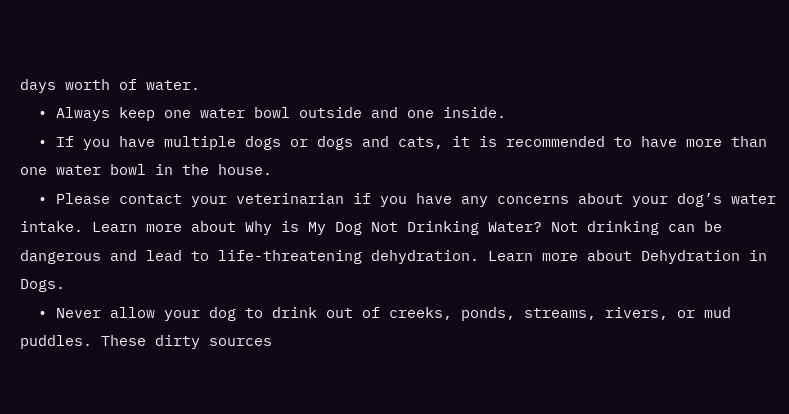days worth of water.
  • Always keep one water bowl outside and one inside.
  • If you have multiple dogs or dogs and cats, it is recommended to have more than one water bowl in the house.
  • Please contact your veterinarian if you have any concerns about your dog’s water intake. Learn more about Why is My Dog Not Drinking Water? Not drinking can be dangerous and lead to life-threatening dehydration. Learn more about Dehydration in Dogs.
  • Never allow your dog to drink out of creeks, ponds, streams, rivers, or mud puddles. These dirty sources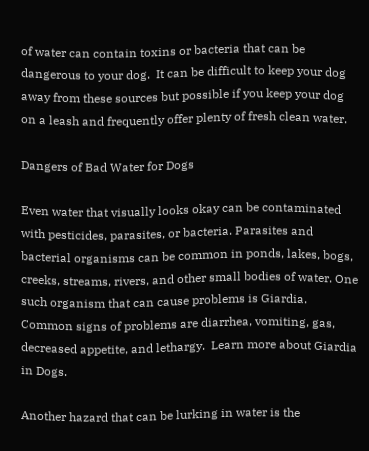of water can contain toxins or bacteria that can be dangerous to your dog.  It can be difficult to keep your dog away from these sources but possible if you keep your dog on a leash and frequently offer plenty of fresh clean water.

Dangers of Bad Water for Dogs

Even water that visually looks okay can be contaminated with pesticides, parasites, or bacteria. Parasites and bacterial organisms can be common in ponds, lakes, bogs, creeks, streams, rivers, and other small bodies of water. One such organism that can cause problems is Giardia. Common signs of problems are diarrhea, vomiting, gas, decreased appetite, and lethargy.  Learn more about Giardia in Dogs.

Another hazard that can be lurking in water is the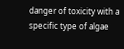danger of toxicity with a specific type of algae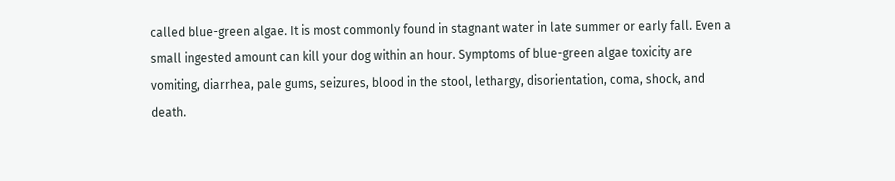called blue-green algae. It is most commonly found in stagnant water in late summer or early fall. Even a small ingested amount can kill your dog within an hour. Symptoms of blue-green algae toxicity are vomiting, diarrhea, pale gums, seizures, blood in the stool, lethargy, disorientation, coma, shock, and death.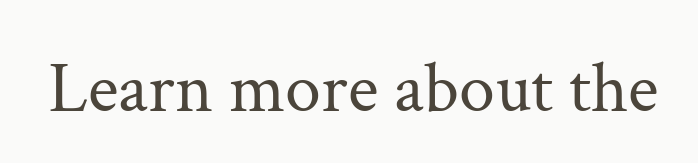Learn more about the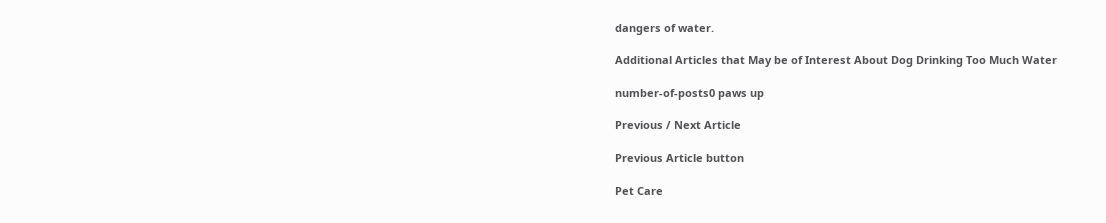dangers of water.

Additional Articles that May be of Interest About Dog Drinking Too Much Water

number-of-posts0 paws up

Previous / Next Article

Previous Article button

Pet Care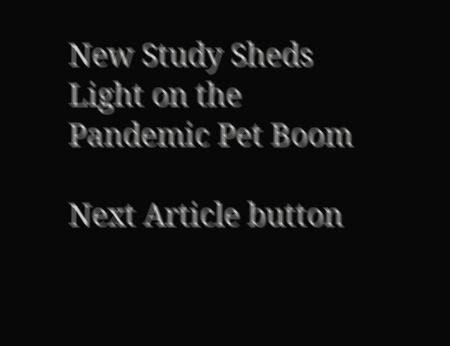New Study Sheds Light on the Pandemic Pet Boom

Next Article button